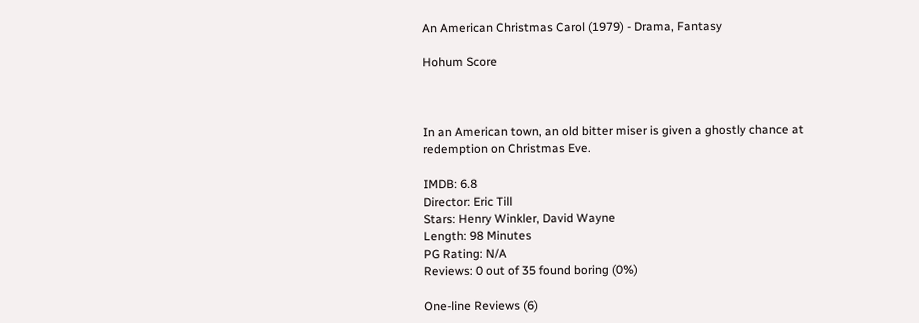An American Christmas Carol (1979) - Drama, Fantasy

Hohum Score



In an American town, an old bitter miser is given a ghostly chance at redemption on Christmas Eve.

IMDB: 6.8
Director: Eric Till
Stars: Henry Winkler, David Wayne
Length: 98 Minutes
PG Rating: N/A
Reviews: 0 out of 35 found boring (0%)

One-line Reviews (6)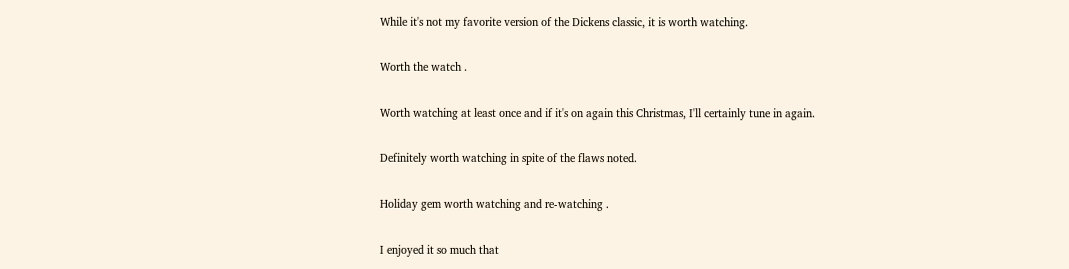While it's not my favorite version of the Dickens classic, it is worth watching.

Worth the watch .

Worth watching at least once and if it's on again this Christmas, I'll certainly tune in again.

Definitely worth watching in spite of the flaws noted.

Holiday gem worth watching and re-watching .

I enjoyed it so much that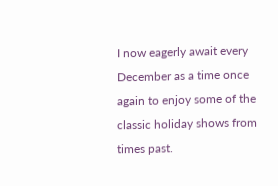I now eagerly await every December as a time once again to enjoy some of the classic holiday shows from times past.